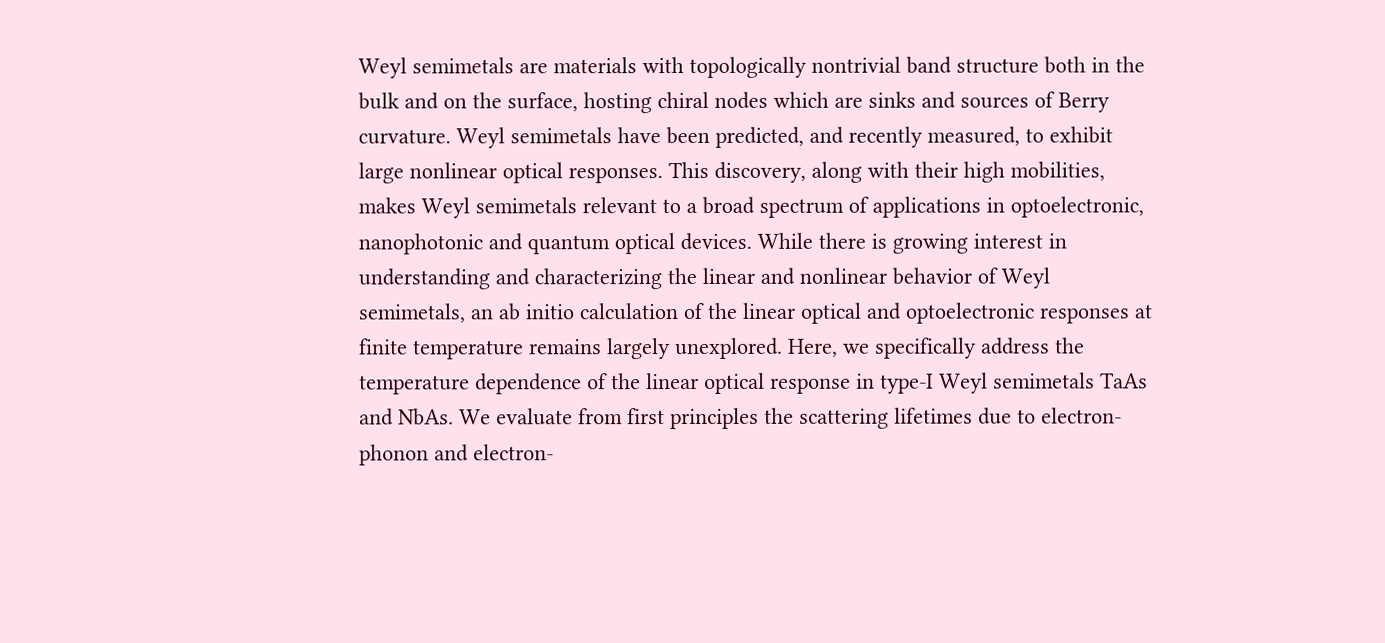Weyl semimetals are materials with topologically nontrivial band structure both in the bulk and on the surface, hosting chiral nodes which are sinks and sources of Berry curvature. Weyl semimetals have been predicted, and recently measured, to exhibit large nonlinear optical responses. This discovery, along with their high mobilities, makes Weyl semimetals relevant to a broad spectrum of applications in optoelectronic, nanophotonic and quantum optical devices. While there is growing interest in understanding and characterizing the linear and nonlinear behavior of Weyl semimetals, an ab initio calculation of the linear optical and optoelectronic responses at finite temperature remains largely unexplored. Here, we specifically address the temperature dependence of the linear optical response in type-I Weyl semimetals TaAs and NbAs. We evaluate from first principles the scattering lifetimes due to electron-phonon and electron-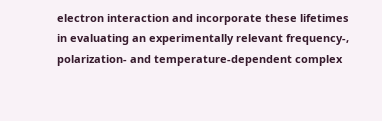electron interaction and incorporate these lifetimes in evaluating an experimentally relevant frequency-, polarization- and temperature-dependent complex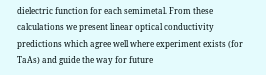dielectric function for each semimetal. From these calculations we present linear optical conductivity predictions which agree well where experiment exists (for TaAs) and guide the way for future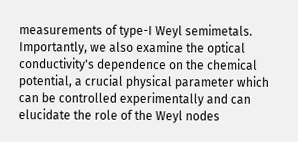measurements of type-I Weyl semimetals. Importantly, we also examine the optical conductivity's dependence on the chemical potential, a crucial physical parameter which can be controlled experimentally and can elucidate the role of the Weyl nodes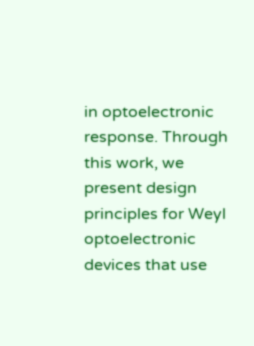in optoelectronic response. Through this work, we present design principles for Weyl optoelectronic devices that use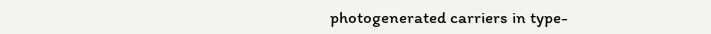photogenerated carriers in type-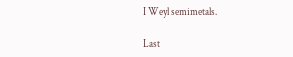I Weyl semimetals.

Last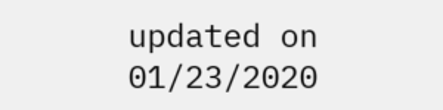updated on 01/23/2020